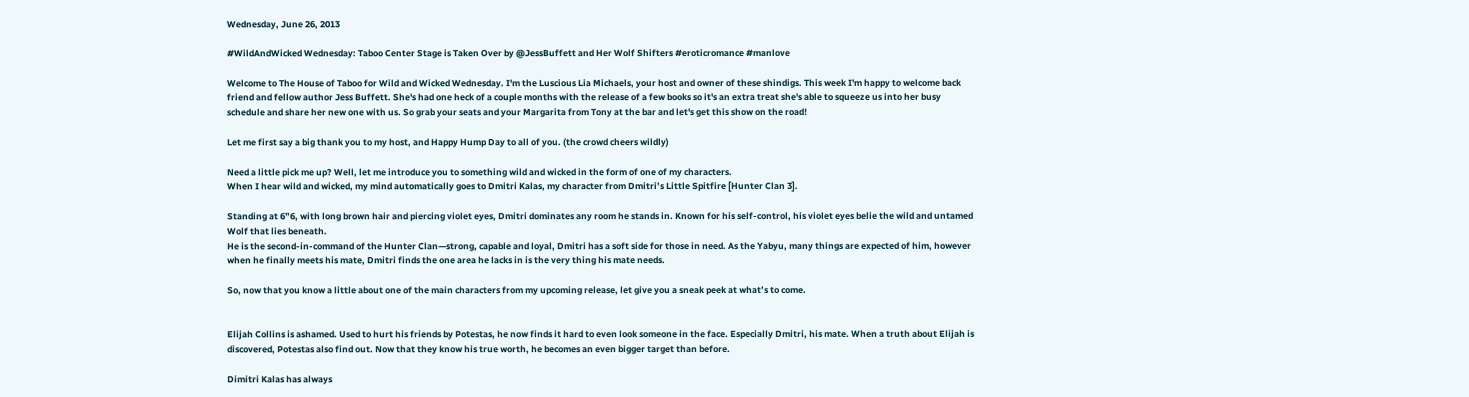Wednesday, June 26, 2013

#WildAndWicked Wednesday: Taboo Center Stage is Taken Over by @JessBuffett and Her Wolf Shifters #eroticromance #manlove

Welcome to The House of Taboo for Wild and Wicked Wednesday. I'm the Luscious Lia Michaels, your host and owner of these shindigs. This week I'm happy to welcome back friend and fellow author Jess Buffett. She's had one heck of a couple months with the release of a few books so it's an extra treat she's able to squeeze us into her busy schedule and share her new one with us. So grab your seats and your Margarita from Tony at the bar and let's get this show on the road!

Let me first say a big thank you to my host, and Happy Hump Day to all of you. (the crowd cheers wildly)

Need a little pick me up? Well, let me introduce you to something wild and wicked in the form of one of my characters.
When I hear wild and wicked, my mind automatically goes to Dmitri Kalas, my character from Dmitri’s Little Spitfire [Hunter Clan 3].

Standing at 6”6, with long brown hair and piercing violet eyes, Dmitri dominates any room he stands in. Known for his self-control, his violet eyes belie the wild and untamed Wolf that lies beneath.
He is the second-in-command of the Hunter Clan—strong, capable and loyal, Dmitri has a soft side for those in need. As the Yabyu, many things are expected of him, however when he finally meets his mate, Dmitri finds the one area he lacks in is the very thing his mate needs.

So, now that you know a little about one of the main characters from my upcoming release, let give you a sneak peek at what’s to come.


Elijah Collins is ashamed. Used to hurt his friends by Potestas, he now finds it hard to even look someone in the face. Especially Dmitri, his mate. When a truth about Elijah is discovered, Potestas also find out. Now that they know his true worth, he becomes an even bigger target than before.

Dimitri Kalas has always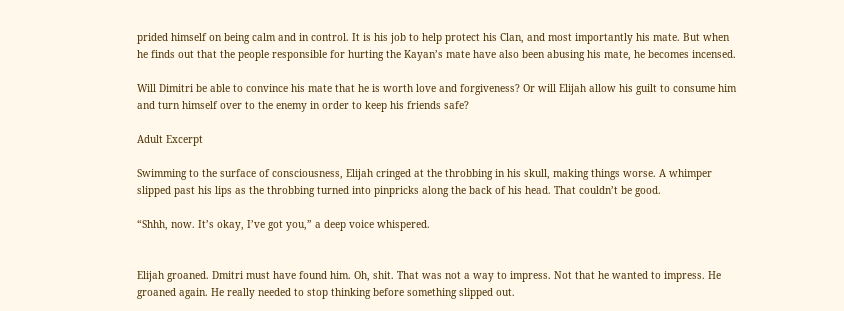prided himself on being calm and in control. It is his job to help protect his Clan, and most importantly his mate. But when he finds out that the people responsible for hurting the Kayan’s mate have also been abusing his mate, he becomes incensed.

Will Dimitri be able to convince his mate that he is worth love and forgiveness? Or will Elijah allow his guilt to consume him and turn himself over to the enemy in order to keep his friends safe?

Adult Excerpt

Swimming to the surface of consciousness, Elijah cringed at the throbbing in his skull, making things worse. A whimper slipped past his lips as the throbbing turned into pinpricks along the back of his head. That couldn’t be good.

“Shhh, now. It’s okay, I’ve got you,” a deep voice whispered.


Elijah groaned. Dmitri must have found him. Oh, shit. That was not a way to impress. Not that he wanted to impress. He groaned again. He really needed to stop thinking before something slipped out.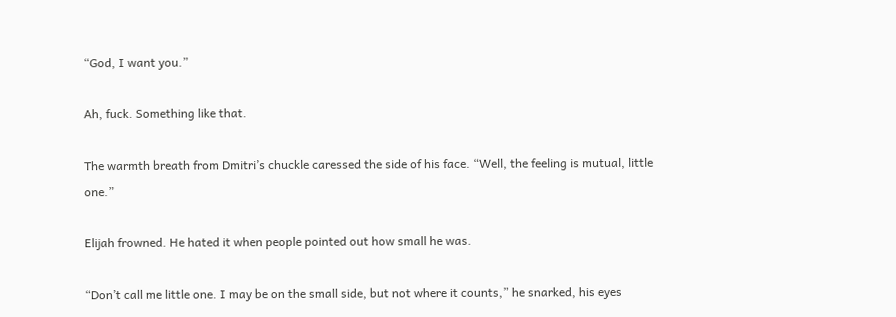“God, I want you.”

Ah, fuck. Something like that.

The warmth breath from Dmitri’s chuckle caressed the side of his face. “Well, the feeling is mutual, little one.”

Elijah frowned. He hated it when people pointed out how small he was.

“Don’t call me little one. I may be on the small side, but not where it counts,” he snarked, his eyes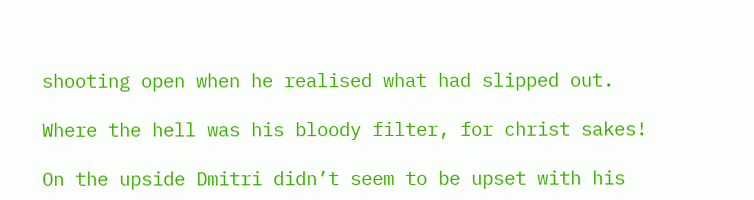shooting open when he realised what had slipped out.

Where the hell was his bloody filter, for christ sakes!

On the upside Dmitri didn’t seem to be upset with his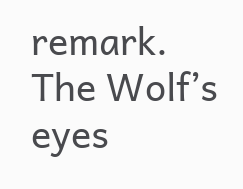remark. The Wolf’s eyes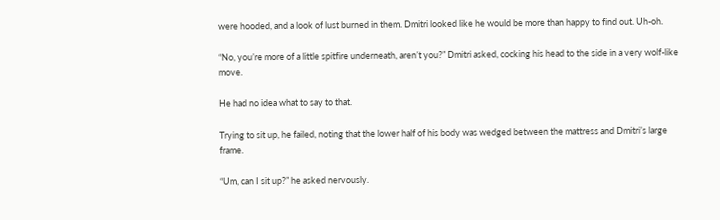were hooded, and a look of lust burned in them. Dmitri looked like he would be more than happy to find out. Uh-oh.

“No, you’re more of a little spitfire underneath, aren’t you?” Dmitri asked, cocking his head to the side in a very wolf-like move.

He had no idea what to say to that.

Trying to sit up, he failed, noting that the lower half of his body was wedged between the mattress and Dmitri’s large frame.

“Um, can I sit up?” he asked nervously.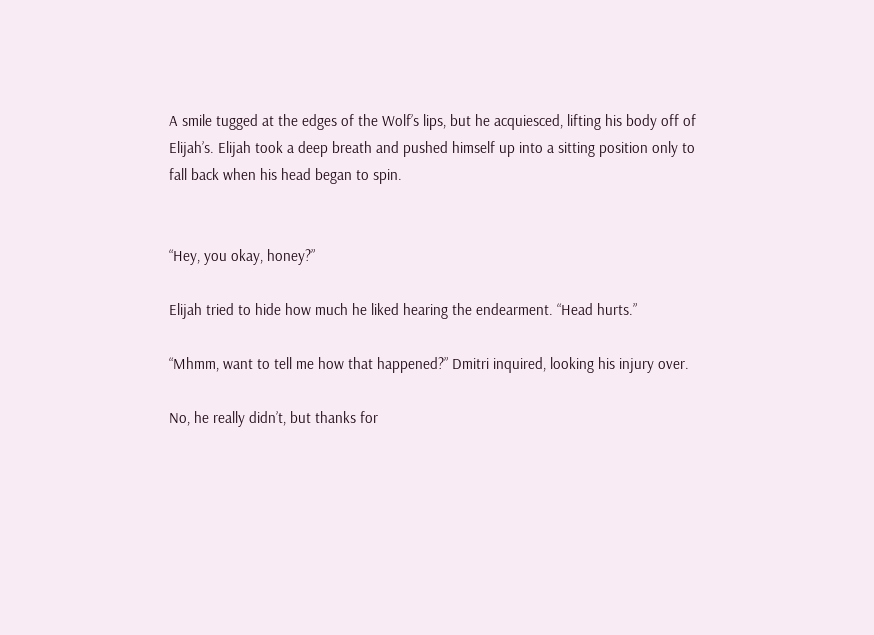A smile tugged at the edges of the Wolf’s lips, but he acquiesced, lifting his body off of Elijah’s. Elijah took a deep breath and pushed himself up into a sitting position only to fall back when his head began to spin.


“Hey, you okay, honey?”

Elijah tried to hide how much he liked hearing the endearment. “Head hurts.”

“Mhmm, want to tell me how that happened?” Dmitri inquired, looking his injury over.

No, he really didn’t, but thanks for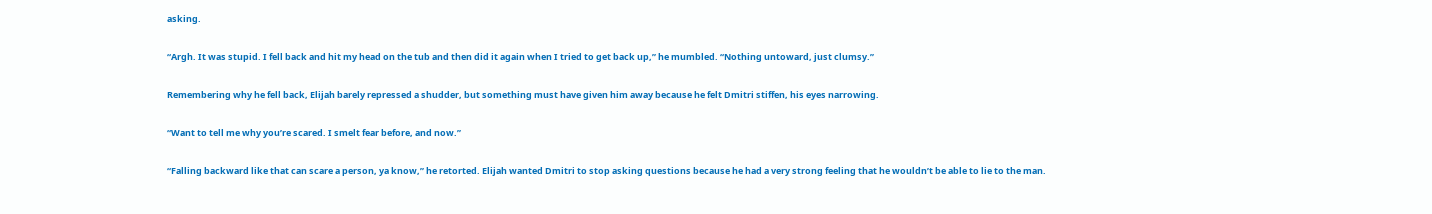asking.

“Argh. It was stupid. I fell back and hit my head on the tub and then did it again when I tried to get back up,” he mumbled. “Nothing untoward, just clumsy.”

Remembering why he fell back, Elijah barely repressed a shudder, but something must have given him away because he felt Dmitri stiffen, his eyes narrowing.

“Want to tell me why you’re scared. I smelt fear before, and now.”

“Falling backward like that can scare a person, ya know,” he retorted. Elijah wanted Dmitri to stop asking questions because he had a very strong feeling that he wouldn’t be able to lie to the man.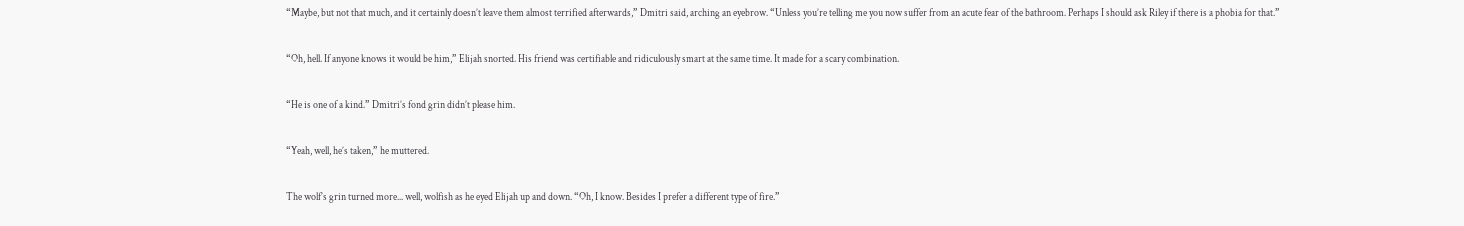“Maybe, but not that much, and it certainly doesn’t leave them almost terrified afterwards,” Dmitri said, arching an eyebrow. “Unless you’re telling me you now suffer from an acute fear of the bathroom. Perhaps I should ask Riley if there is a phobia for that.”

“Oh, hell. If anyone knows it would be him,” Elijah snorted. His friend was certifiable and ridiculously smart at the same time. It made for a scary combination.

“He is one of a kind.” Dmitri’s fond grin didn’t please him.

“Yeah, well, he’s taken,” he muttered.

The wolf’s grin turned more... well, wolfish as he eyed Elijah up and down. “Oh, I know. Besides I prefer a different type of fire.”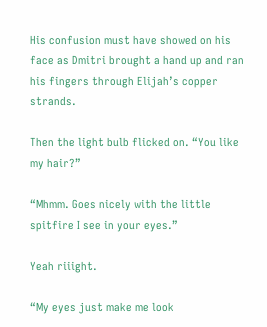His confusion must have showed on his face as Dmitri brought a hand up and ran his fingers through Elijah’s copper strands.

Then the light bulb flicked on. “You like my hair?”

“Mhmm. Goes nicely with the little spitfire I see in your eyes.”

Yeah riiight.

“My eyes just make me look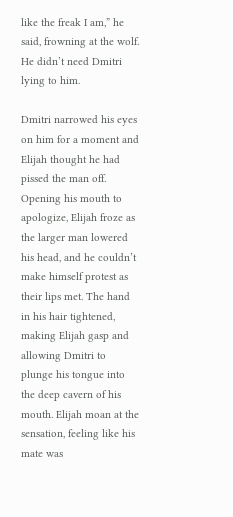like the freak I am,” he said, frowning at the wolf. He didn’t need Dmitri lying to him.

Dmitri narrowed his eyes on him for a moment and Elijah thought he had pissed the man off. Opening his mouth to apologize, Elijah froze as the larger man lowered his head, and he couldn’t make himself protest as their lips met. The hand in his hair tightened, making Elijah gasp and allowing Dmitri to plunge his tongue into the deep cavern of his mouth. Elijah moan at the sensation, feeling like his mate was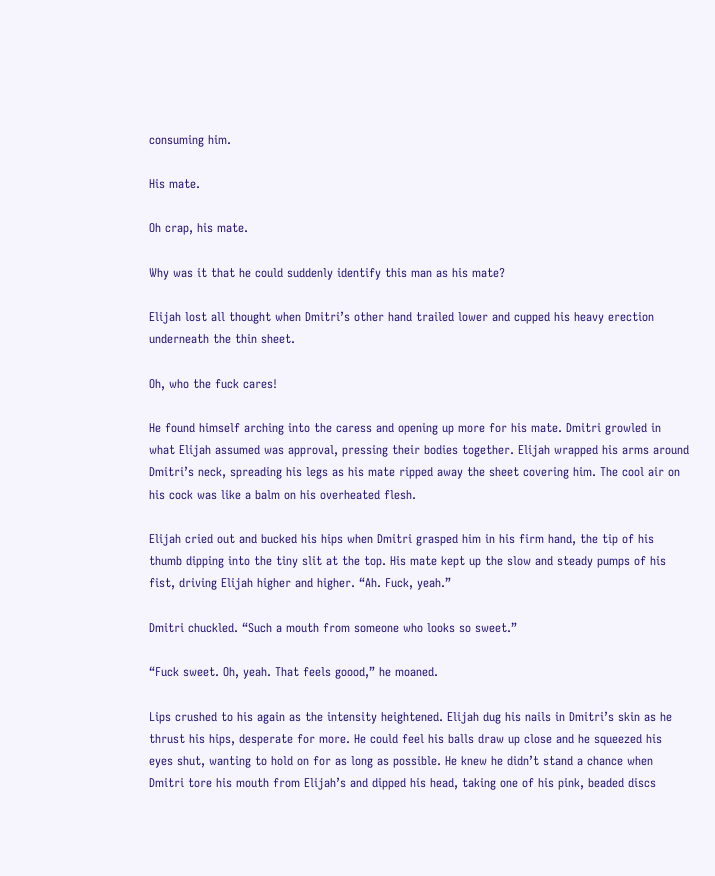consuming him.

His mate.

Oh crap, his mate.

Why was it that he could suddenly identify this man as his mate?

Elijah lost all thought when Dmitri’s other hand trailed lower and cupped his heavy erection underneath the thin sheet.

Oh, who the fuck cares!

He found himself arching into the caress and opening up more for his mate. Dmitri growled in what Elijah assumed was approval, pressing their bodies together. Elijah wrapped his arms around Dmitri’s neck, spreading his legs as his mate ripped away the sheet covering him. The cool air on his cock was like a balm on his overheated flesh.

Elijah cried out and bucked his hips when Dmitri grasped him in his firm hand, the tip of his thumb dipping into the tiny slit at the top. His mate kept up the slow and steady pumps of his fist, driving Elijah higher and higher. “Ah. Fuck, yeah.”

Dmitri chuckled. “Such a mouth from someone who looks so sweet.”

“Fuck sweet. Oh, yeah. That feels goood,” he moaned.

Lips crushed to his again as the intensity heightened. Elijah dug his nails in Dmitri’s skin as he thrust his hips, desperate for more. He could feel his balls draw up close and he squeezed his eyes shut, wanting to hold on for as long as possible. He knew he didn’t stand a chance when Dmitri tore his mouth from Elijah’s and dipped his head, taking one of his pink, beaded discs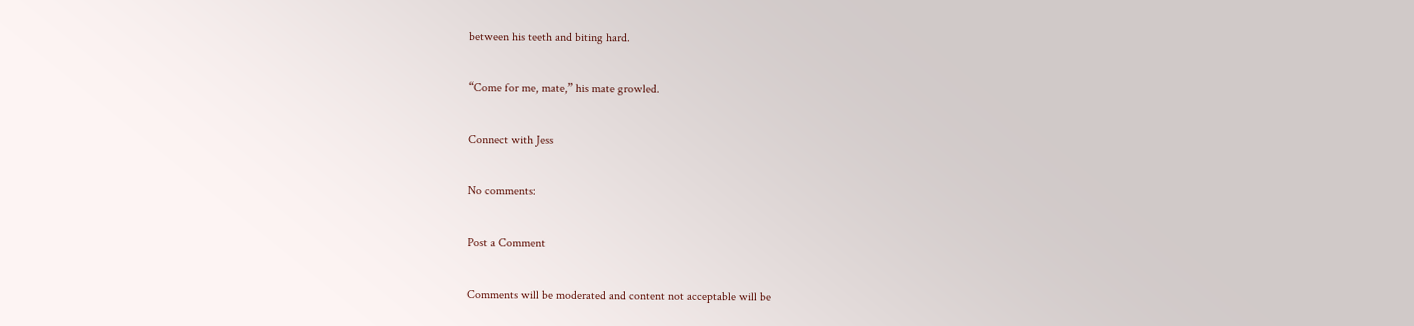between his teeth and biting hard.

“Come for me, mate,” his mate growled.

Connect with Jess

No comments:

Post a Comment

Comments will be moderated and content not acceptable will be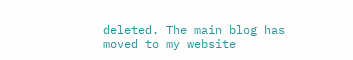deleted. The main blog has moved to my website